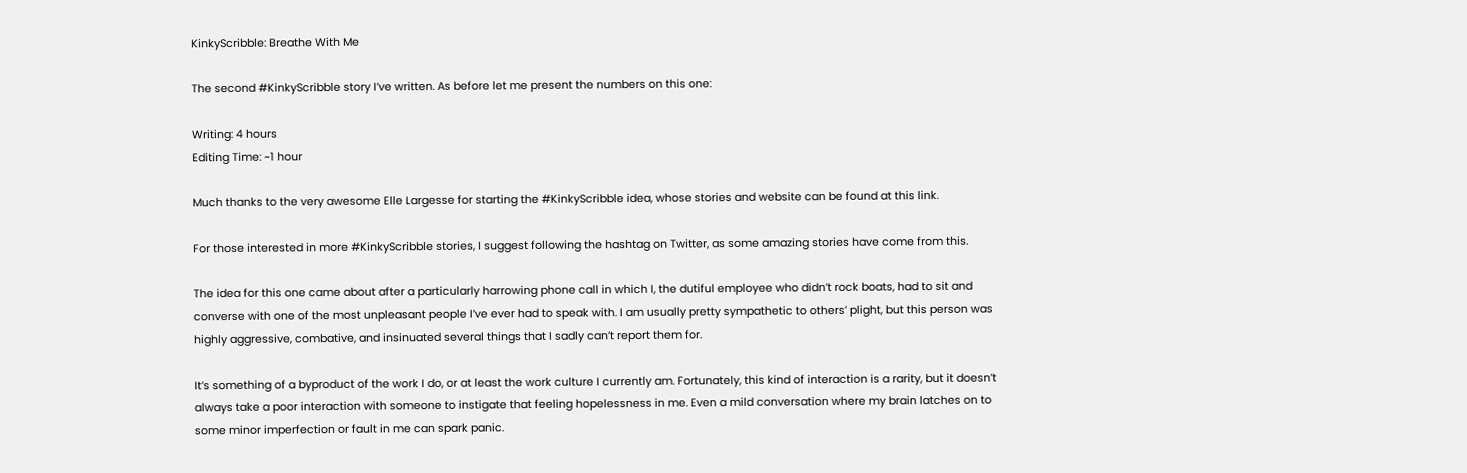KinkyScribble: Breathe With Me

The second #KinkyScribble story I’ve written. As before let me present the numbers on this one:

Writing: 4 hours
Editing Time: ~1 hour

Much thanks to the very awesome Elle Largesse for starting the #KinkyScribble idea, whose stories and website can be found at this link.

For those interested in more #KinkyScribble stories, I suggest following the hashtag on Twitter, as some amazing stories have come from this.

The idea for this one came about after a particularly harrowing phone call in which I, the dutiful employee who didn’t rock boats, had to sit and converse with one of the most unpleasant people I’ve ever had to speak with. I am usually pretty sympathetic to others’ plight, but this person was highly aggressive, combative, and insinuated several things that I sadly can’t report them for.

It’s something of a byproduct of the work I do, or at least the work culture I currently am. Fortunately, this kind of interaction is a rarity, but it doesn’t always take a poor interaction with someone to instigate that feeling hopelessness in me. Even a mild conversation where my brain latches on to some minor imperfection or fault in me can spark panic.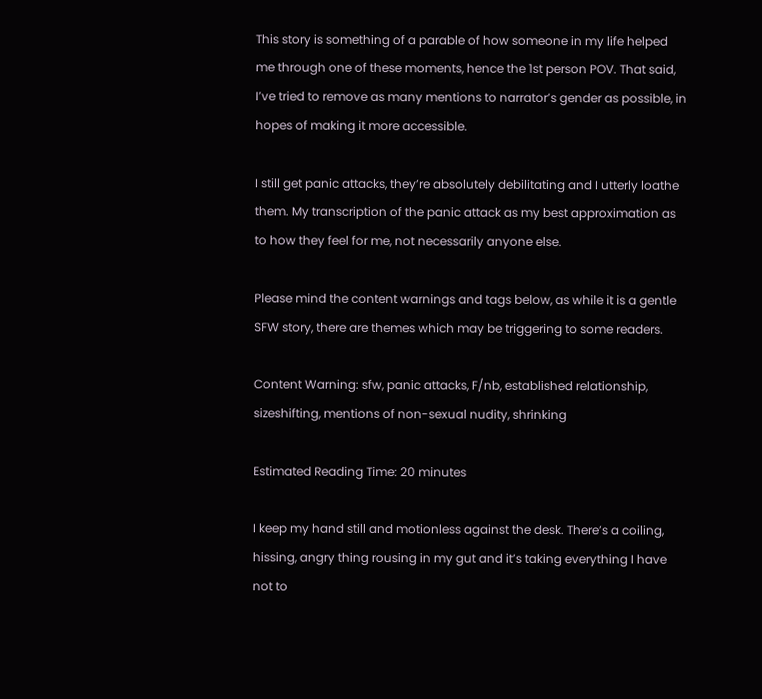This story is something of a parable of how someone in my life helped me through one of these moments, hence the 1st person POV. That said, I’ve tried to remove as many mentions to narrator’s gender as possible, in hopes of making it more accessible.

I still get panic attacks, they’re absolutely debilitating and I utterly loathe them. My transcription of the panic attack as my best approximation as to how they feel for me, not necessarily anyone else.

Please mind the content warnings and tags below, as while it is a gentle SFW story, there are themes which may be triggering to some readers.

Content Warning: sfw, panic attacks, F/nb, established relationship, sizeshifting, mentions of non-sexual nudity, shrinking

Estimated Reading Time: 20 minutes

I keep my hand still and motionless against the desk. There’s a coiling, hissing, angry thing rousing in my gut and it’s taking everything I have not to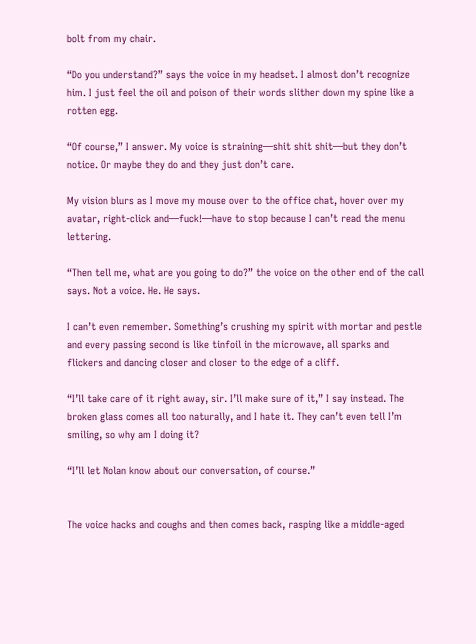bolt from my chair.

“Do you understand?” says the voice in my headset. I almost don’t recognize him. I just feel the oil and poison of their words slither down my spine like a rotten egg.

“Of course,” I answer. My voice is straining—shit shit shit—but they don’t notice. Or maybe they do and they just don’t care.

My vision blurs as I move my mouse over to the office chat, hover over my avatar, right-click and—fuck!—have to stop because I can’t read the menu lettering.

“Then tell me, what are you going to do?” the voice on the other end of the call says. Not a voice. He. He says.

I can’t even remember. Something’s crushing my spirit with mortar and pestle and every passing second is like tinfoil in the microwave, all sparks and flickers and dancing closer and closer to the edge of a cliff.

“I’ll take care of it right away, sir. I’ll make sure of it,” I say instead. The broken glass comes all too naturally, and I hate it. They can’t even tell I’m smiling, so why am I doing it?

“I’ll let Nolan know about our conversation, of course.”


The voice hacks and coughs and then comes back, rasping like a middle-aged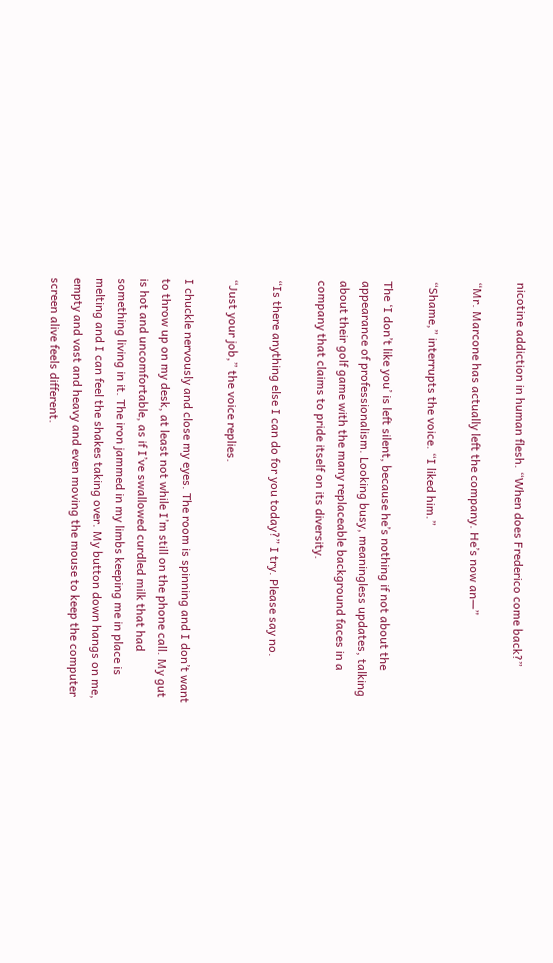nicotine addiction in human flesh. “When does Frederico come back?”

“Mr. Marcone has actually left the company. He’s now an—”

“Shame,” interrupts the voice. “I liked him.”

The ‘I don’t like you’ is left silent, because he’s nothing if not about the appearance of professionalism. Looking busy, meaningless updates, talking about their golf game with the many replaceable background faces in a company that claims to pride itself on its diversity.

“Is there anything else I can do for you today?” I try. Please say no.

“Just your job,” the voice replies.

I chuckle nervously and close my eyes. The room is spinning and I don’t want to throw up on my desk, at least not while I’m still on the phone call. My gut is hot and uncomfortable, as if I’ve swallowed curdled milk that had something living in it. The iron jammed in my limbs keeping me in place is melting and I can feel the shakes taking over. My button down hangs on me, empty and vast and heavy and even moving the mouse to keep the computer screen alive feels different.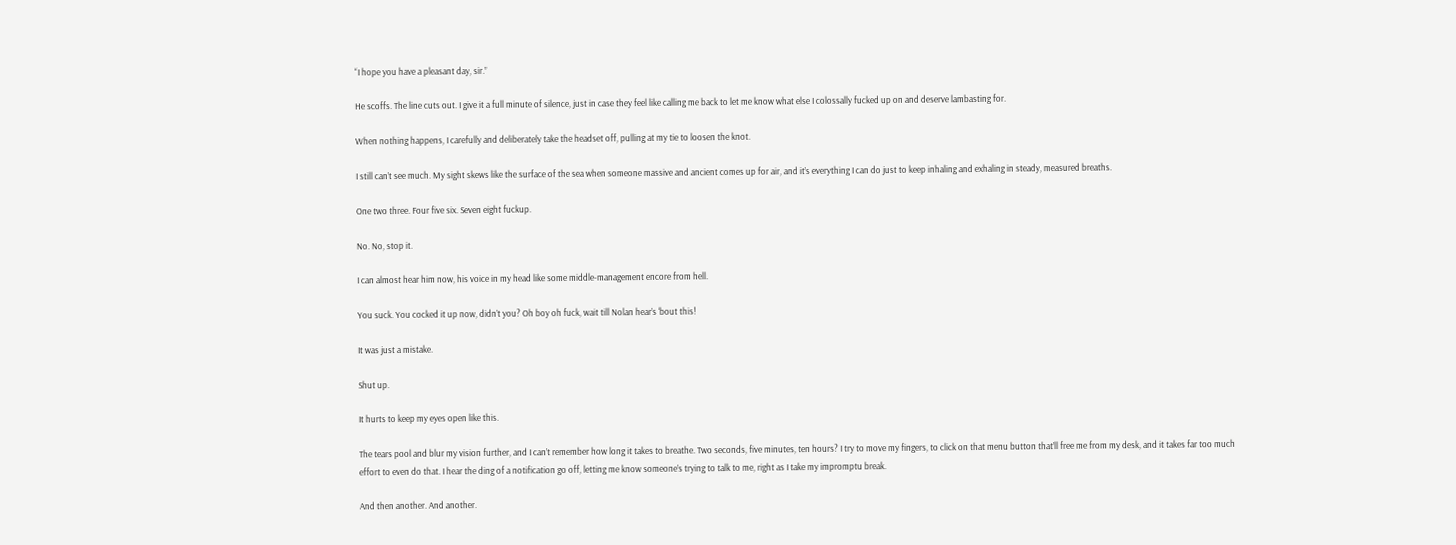“I hope you have a pleasant day, sir.”

He scoffs. The line cuts out. I give it a full minute of silence, just in case they feel like calling me back to let me know what else I colossally fucked up on and deserve lambasting for.

When nothing happens, I carefully and deliberately take the headset off, pulling at my tie to loosen the knot.

I still can’t see much. My sight skews like the surface of the sea when someone massive and ancient comes up for air, and it’s everything I can do just to keep inhaling and exhaling in steady, measured breaths.

One two three. Four five six. Seven eight fuckup.

No. No, stop it.

I can almost hear him now, his voice in my head like some middle-management encore from hell.

You suck. You cocked it up now, didn’t you? Oh boy oh fuck, wait till Nolan hear’s ‘bout this!

It was just a mistake.

Shut up.

It hurts to keep my eyes open like this.

The tears pool and blur my vision further, and I can’t remember how long it takes to breathe. Two seconds, five minutes, ten hours? I try to move my fingers, to click on that menu button that’ll free me from my desk, and it takes far too much effort to even do that. I hear the ding of a notification go off, letting me know someone’s trying to talk to me, right as I take my impromptu break.

And then another. And another.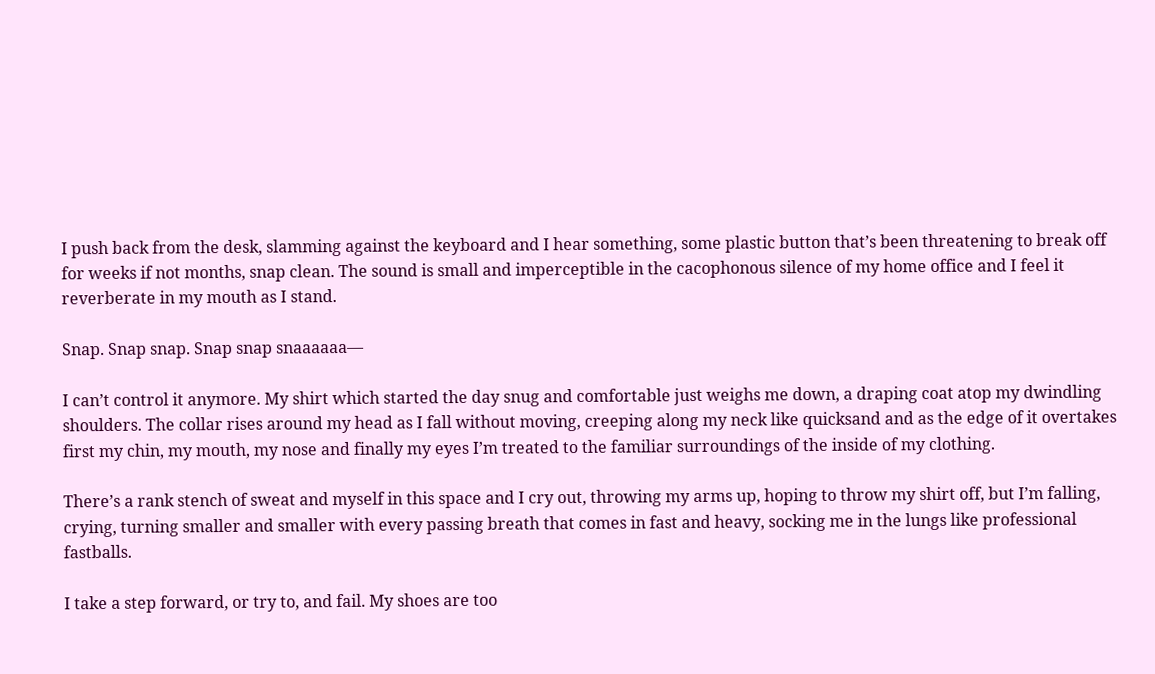I push back from the desk, slamming against the keyboard and I hear something, some plastic button that’s been threatening to break off for weeks if not months, snap clean. The sound is small and imperceptible in the cacophonous silence of my home office and I feel it reverberate in my mouth as I stand.

Snap. Snap snap. Snap snap snaaaaaa—

I can’t control it anymore. My shirt which started the day snug and comfortable just weighs me down, a draping coat atop my dwindling shoulders. The collar rises around my head as I fall without moving, creeping along my neck like quicksand and as the edge of it overtakes first my chin, my mouth, my nose and finally my eyes I’m treated to the familiar surroundings of the inside of my clothing.

There’s a rank stench of sweat and myself in this space and I cry out, throwing my arms up, hoping to throw my shirt off, but I’m falling, crying, turning smaller and smaller with every passing breath that comes in fast and heavy, socking me in the lungs like professional fastballs.

I take a step forward, or try to, and fail. My shoes are too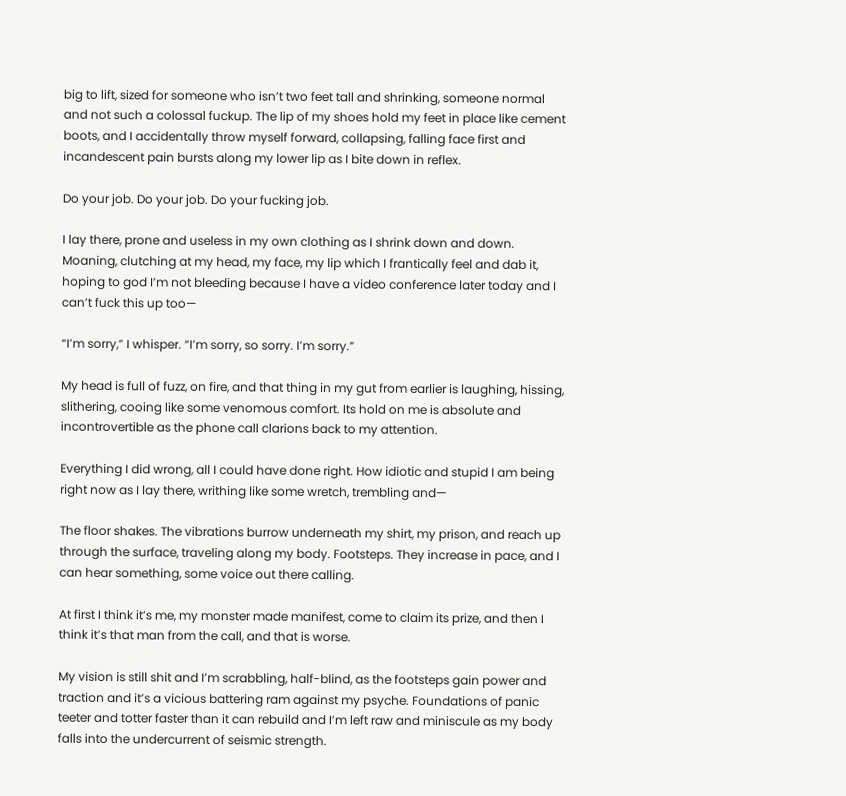big to lift, sized for someone who isn’t two feet tall and shrinking, someone normal and not such a colossal fuckup. The lip of my shoes hold my feet in place like cement boots, and I accidentally throw myself forward, collapsing, falling face first and incandescent pain bursts along my lower lip as I bite down in reflex.

Do your job. Do your job. Do your fucking job.

I lay there, prone and useless in my own clothing as I shrink down and down. Moaning, clutching at my head, my face, my lip which I frantically feel and dab it, hoping to god I’m not bleeding because I have a video conference later today and I can’t fuck this up too—

“I’m sorry,” I whisper. “I’m sorry, so sorry. I’m sorry.”

My head is full of fuzz, on fire, and that thing in my gut from earlier is laughing, hissing, slithering, cooing like some venomous comfort. Its hold on me is absolute and incontrovertible as the phone call clarions back to my attention.

Everything I did wrong, all I could have done right. How idiotic and stupid I am being right now as I lay there, writhing like some wretch, trembling and—

The floor shakes. The vibrations burrow underneath my shirt, my prison, and reach up through the surface, traveling along my body. Footsteps. They increase in pace, and I can hear something, some voice out there calling.

At first I think it’s me, my monster made manifest, come to claim its prize, and then I think it’s that man from the call, and that is worse.

My vision is still shit and I’m scrabbling, half-blind, as the footsteps gain power and traction and it’s a vicious battering ram against my psyche. Foundations of panic teeter and totter faster than it can rebuild and I’m left raw and miniscule as my body falls into the undercurrent of seismic strength.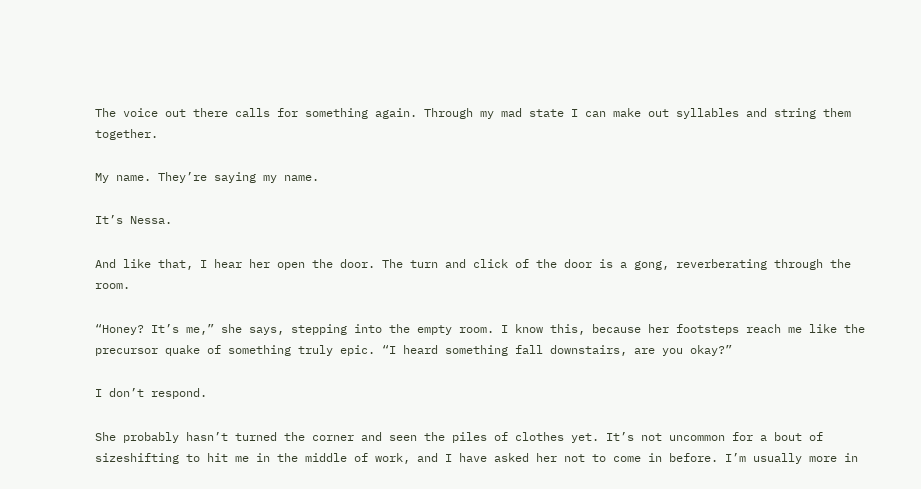The voice out there calls for something again. Through my mad state I can make out syllables and string them together.

My name. They’re saying my name.

It’s Nessa.

And like that, I hear her open the door. The turn and click of the door is a gong, reverberating through the room.

“Honey? It’s me,” she says, stepping into the empty room. I know this, because her footsteps reach me like the precursor quake of something truly epic. “I heard something fall downstairs, are you okay?”

I don’t respond.

She probably hasn’t turned the corner and seen the piles of clothes yet. It’s not uncommon for a bout of sizeshifting to hit me in the middle of work, and I have asked her not to come in before. I’m usually more in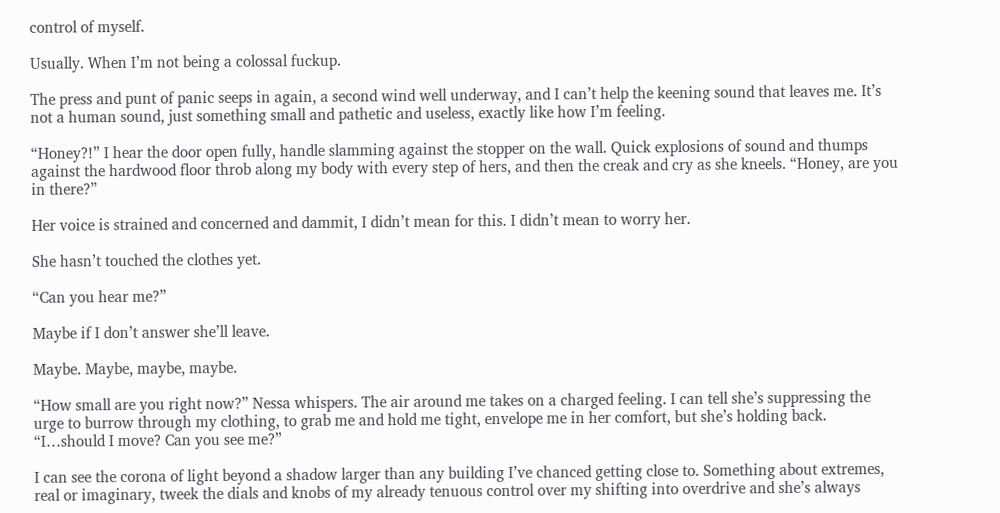control of myself.

Usually. When I’m not being a colossal fuckup.

The press and punt of panic seeps in again, a second wind well underway, and I can’t help the keening sound that leaves me. It’s not a human sound, just something small and pathetic and useless, exactly like how I’m feeling.

“Honey?!” I hear the door open fully, handle slamming against the stopper on the wall. Quick explosions of sound and thumps against the hardwood floor throb along my body with every step of hers, and then the creak and cry as she kneels. “Honey, are you in there?”

Her voice is strained and concerned and dammit, I didn’t mean for this. I didn’t mean to worry her.

She hasn’t touched the clothes yet.

“Can you hear me?”

Maybe if I don’t answer she’ll leave.

Maybe. Maybe, maybe, maybe.

“How small are you right now?” Nessa whispers. The air around me takes on a charged feeling. I can tell she’s suppressing the urge to burrow through my clothing, to grab me and hold me tight, envelope me in her comfort, but she’s holding back. “I…should I move? Can you see me?”

I can see the corona of light beyond a shadow larger than any building I’ve chanced getting close to. Something about extremes, real or imaginary, tweek the dials and knobs of my already tenuous control over my shifting into overdrive and she’s always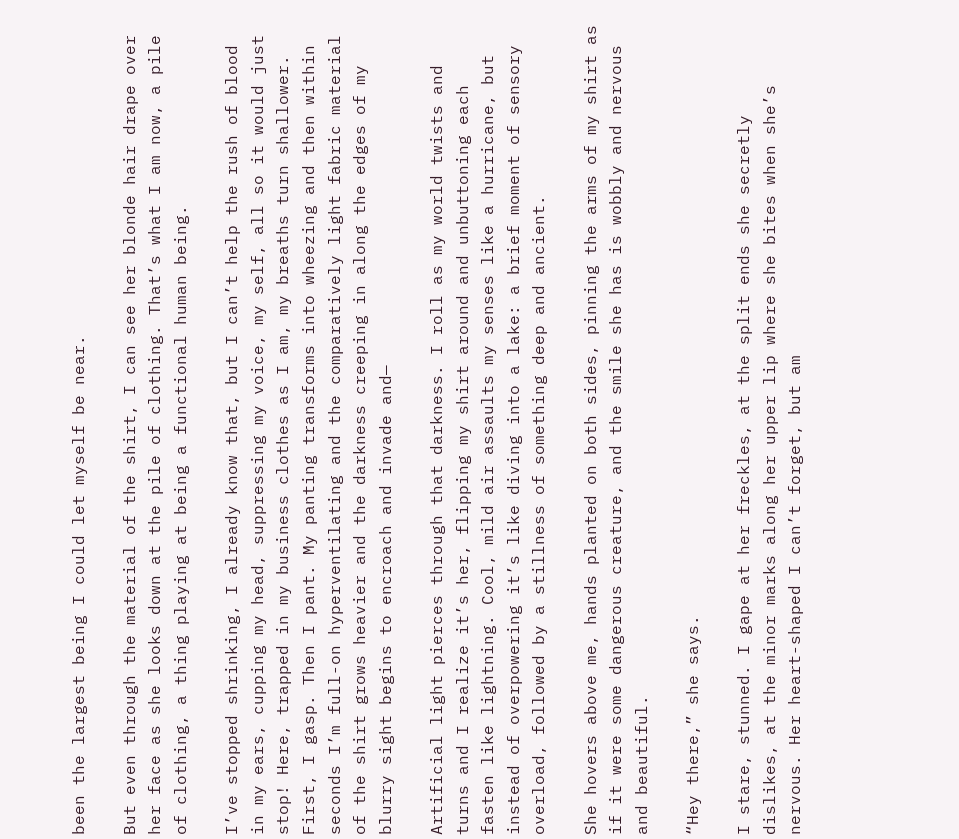been the largest being I could let myself be near.

But even through the material of the shirt, I can see her blonde hair drape over her face as she looks down at the pile of clothing. That’s what I am now, a pile of clothing, a thing playing at being a functional human being.

I’ve stopped shrinking, I already know that, but I can’t help the rush of blood in my ears, cupping my head, suppressing my voice, my self, all so it would just stop! Here, trapped in my business clothes as I am, my breaths turn shallower. First, I gasp. Then I pant. My panting transforms into wheezing and then within seconds I’m full-on hyperventilating and the comparatively light fabric material of the shirt grows heavier and the darkness creeping in along the edges of my blurry sight begins to encroach and invade and—

Artificial light pierces through that darkness. I roll as my world twists and turns and I realize it’s her, flipping my shirt around and unbuttoning each fasten like lightning. Cool, mild air assaults my senses like a hurricane, but instead of overpowering it’s like diving into a lake: a brief moment of sensory overload, followed by a stillness of something deep and ancient.

She hovers above me, hands planted on both sides, pinning the arms of my shirt as if it were some dangerous creature, and the smile she has is wobbly and nervous and beautiful.

“Hey there,” she says.

I stare, stunned. I gape at her freckles, at the split ends she secretly dislikes, at the minor marks along her upper lip where she bites when she’s nervous. Her heart-shaped I can’t forget, but am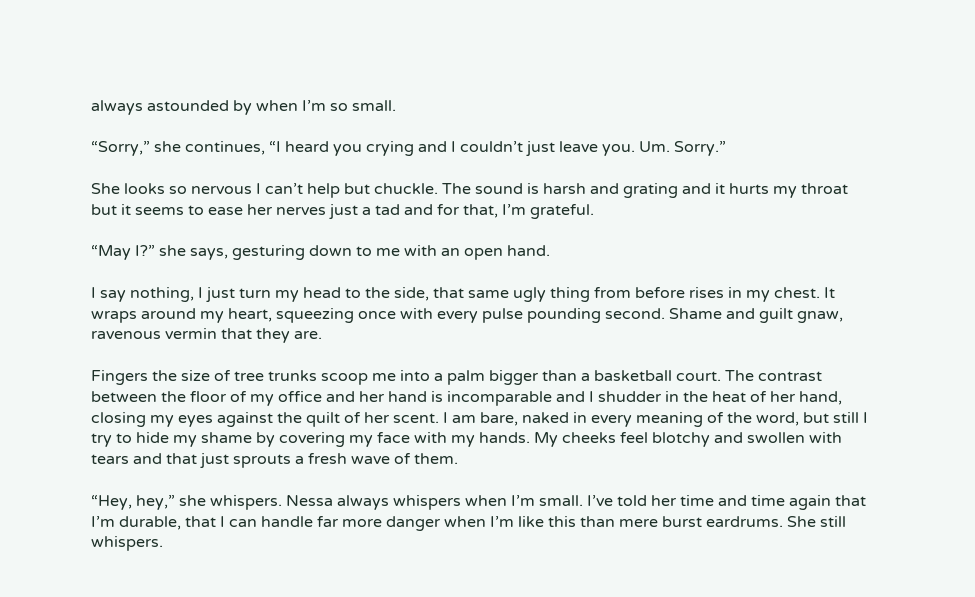always astounded by when I’m so small.

“Sorry,” she continues, “I heard you crying and I couldn’t just leave you. Um. Sorry.”

She looks so nervous I can’t help but chuckle. The sound is harsh and grating and it hurts my throat but it seems to ease her nerves just a tad and for that, I’m grateful.

“May I?” she says, gesturing down to me with an open hand.

I say nothing, I just turn my head to the side, that same ugly thing from before rises in my chest. It wraps around my heart, squeezing once with every pulse pounding second. Shame and guilt gnaw, ravenous vermin that they are.

Fingers the size of tree trunks scoop me into a palm bigger than a basketball court. The contrast between the floor of my office and her hand is incomparable and I shudder in the heat of her hand, closing my eyes against the quilt of her scent. I am bare, naked in every meaning of the word, but still I try to hide my shame by covering my face with my hands. My cheeks feel blotchy and swollen with tears and that just sprouts a fresh wave of them.

“Hey, hey,” she whispers. Nessa always whispers when I’m small. I’ve told her time and time again that I’m durable, that I can handle far more danger when I’m like this than mere burst eardrums. She still whispers.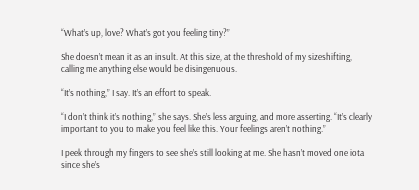“What’s up, love? What’s got you feeling tiny?”

She doesn’t mean it as an insult. At this size, at the threshold of my sizeshifting, calling me anything else would be disingenuous.

“It’s nothing,” I say. It’s an effort to speak.

“I don’t think it’s nothing,” she says. She’s less arguing, and more asserting. “It’s clearly important to you to make you feel like this. Your feelings aren’t nothing.”

I peek through my fingers to see she’s still looking at me. She hasn’t moved one iota since she’s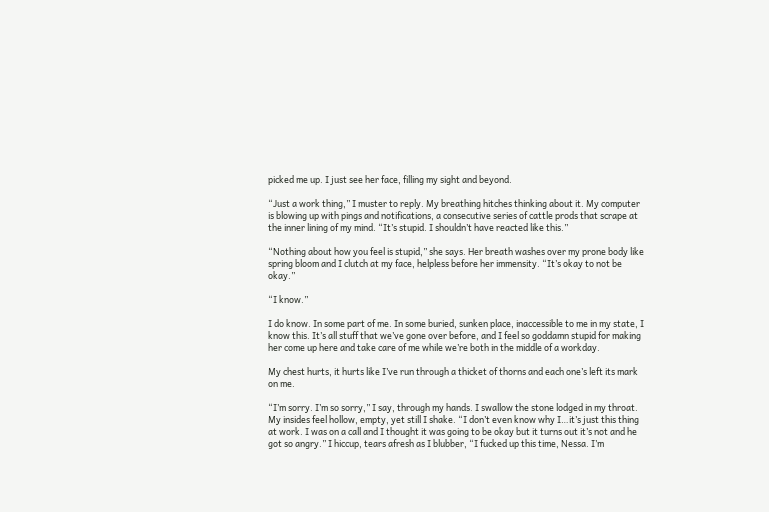picked me up. I just see her face, filling my sight and beyond.

“Just a work thing,” I muster to reply. My breathing hitches thinking about it. My computer is blowing up with pings and notifications, a consecutive series of cattle prods that scrape at the inner lining of my mind. “It’s stupid. I shouldn’t have reacted like this.”

“Nothing about how you feel is stupid,” she says. Her breath washes over my prone body like spring bloom and I clutch at my face, helpless before her immensity. “It’s okay to not be okay.”

“I know.”

I do know. In some part of me. In some buried, sunken place, inaccessible to me in my state, I know this. It’s all stuff that we’ve gone over before, and I feel so goddamn stupid for making her come up here and take care of me while we’re both in the middle of a workday.

My chest hurts, it hurts like I’ve run through a thicket of thorns and each one’s left its mark on me.

“I’m sorry. I’m so sorry,” I say, through my hands. I swallow the stone lodged in my throat. My insides feel hollow, empty, yet still I shake. “I don’t even know why I…it’s just this thing at work. I was on a call and I thought it was going to be okay but it turns out it’s not and he got so angry.” I hiccup, tears afresh as I blubber, “I fucked up this time, Nessa. I’m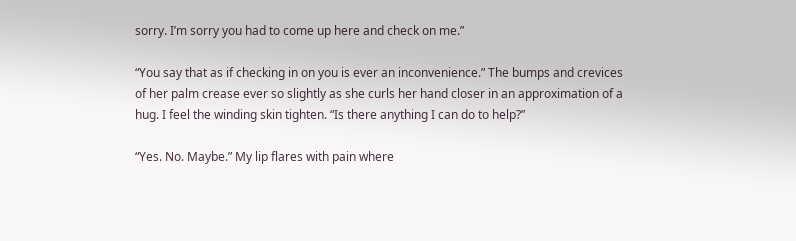sorry. I’m sorry you had to come up here and check on me.”

“You say that as if checking in on you is ever an inconvenience.” The bumps and crevices of her palm crease ever so slightly as she curls her hand closer in an approximation of a hug. I feel the winding skin tighten. “Is there anything I can do to help?”

“Yes. No. Maybe.” My lip flares with pain where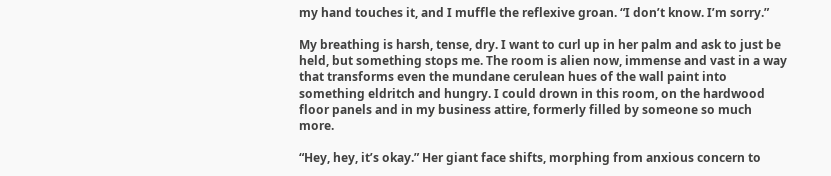my hand touches it, and I muffle the reflexive groan. “I don’t know. I’m sorry.”

My breathing is harsh, tense, dry. I want to curl up in her palm and ask to just be held, but something stops me. The room is alien now, immense and vast in a way that transforms even the mundane cerulean hues of the wall paint into something eldritch and hungry. I could drown in this room, on the hardwood floor panels and in my business attire, formerly filled by someone so much more.

“Hey, hey, it’s okay.” Her giant face shifts, morphing from anxious concern to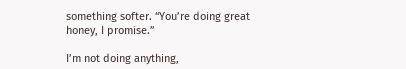something softer. “You’re doing great honey, I promise.”

I’m not doing anything,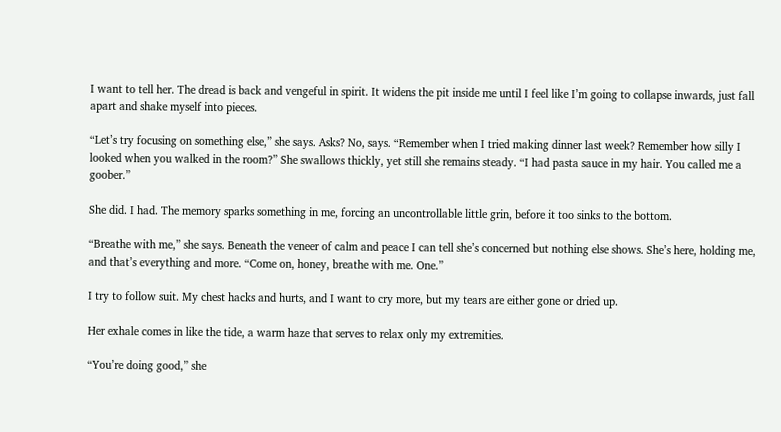I want to tell her. The dread is back and vengeful in spirit. It widens the pit inside me until I feel like I’m going to collapse inwards, just fall apart and shake myself into pieces.

“Let’s try focusing on something else,” she says. Asks? No, says. “Remember when I tried making dinner last week? Remember how silly I looked when you walked in the room?” She swallows thickly, yet still she remains steady. “I had pasta sauce in my hair. You called me a goober.”

She did. I had. The memory sparks something in me, forcing an uncontrollable little grin, before it too sinks to the bottom.

“Breathe with me,” she says. Beneath the veneer of calm and peace I can tell she’s concerned but nothing else shows. She’s here, holding me, and that’s everything and more. “Come on, honey, breathe with me. One.”

I try to follow suit. My chest hacks and hurts, and I want to cry more, but my tears are either gone or dried up.

Her exhale comes in like the tide, a warm haze that serves to relax only my extremities.

“You’re doing good,” she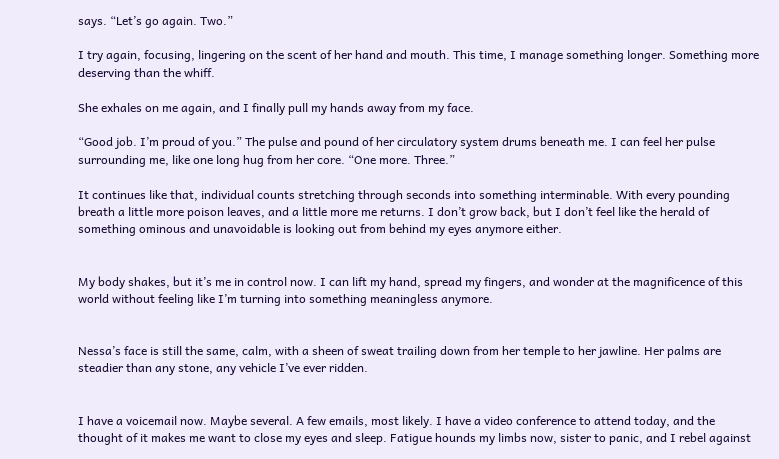says. “Let’s go again. Two.”

I try again, focusing, lingering on the scent of her hand and mouth. This time, I manage something longer. Something more deserving than the whiff.

She exhales on me again, and I finally pull my hands away from my face.

“Good job. I’m proud of you.” The pulse and pound of her circulatory system drums beneath me. I can feel her pulse surrounding me, like one long hug from her core. “One more. Three.”

It continues like that, individual counts stretching through seconds into something interminable. With every pounding breath a little more poison leaves, and a little more me returns. I don’t grow back, but I don’t feel like the herald of something ominous and unavoidable is looking out from behind my eyes anymore either.


My body shakes, but it’s me in control now. I can lift my hand, spread my fingers, and wonder at the magnificence of this world without feeling like I’m turning into something meaningless anymore.


Nessa’s face is still the same, calm, with a sheen of sweat trailing down from her temple to her jawline. Her palms are steadier than any stone, any vehicle I’ve ever ridden.


I have a voicemail now. Maybe several. A few emails, most likely. I have a video conference to attend today, and the thought of it makes me want to close my eyes and sleep. Fatigue hounds my limbs now, sister to panic, and I rebel against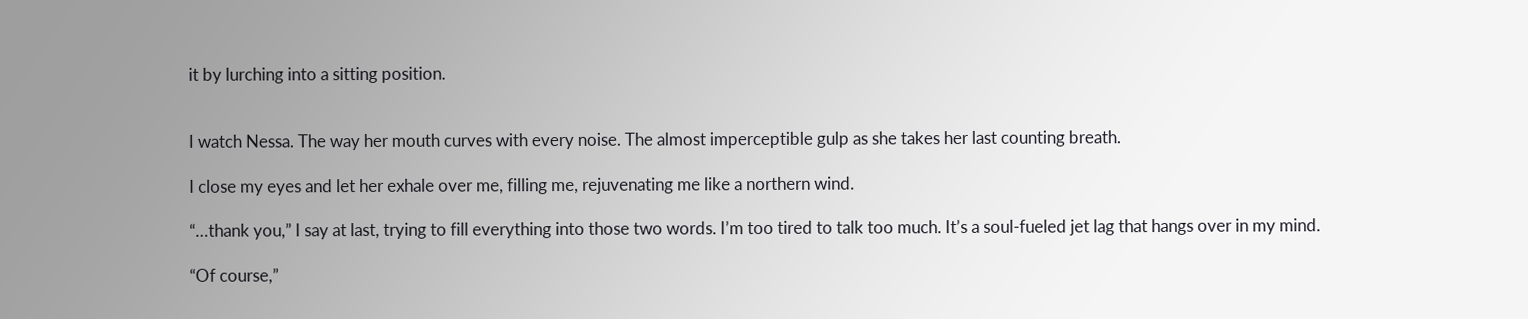it by lurching into a sitting position.


I watch Nessa. The way her mouth curves with every noise. The almost imperceptible gulp as she takes her last counting breath.

I close my eyes and let her exhale over me, filling me, rejuvenating me like a northern wind.

“…thank you,” I say at last, trying to fill everything into those two words. I’m too tired to talk too much. It’s a soul-fueled jet lag that hangs over in my mind.

“Of course,”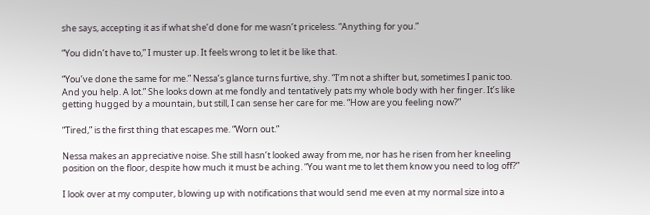she says, accepting it as if what she’d done for me wasn’t priceless. “Anything for you.”

“You didn’t have to,” I muster up. It feels wrong to let it be like that.

“You’ve done the same for me.” Nessa’s glance turns furtive, shy. “I’m not a shifter but, sometimes I panic too. And you help. A lot.” She looks down at me fondly and tentatively pats my whole body with her finger. It’s like getting hugged by a mountain, but still, I can sense her care for me. “How are you feeling now?”

“Tired,” is the first thing that escapes me. “Worn out.”

Nessa makes an appreciative noise. She still hasn’t looked away from me, nor has he risen from her kneeling position on the floor, despite how much it must be aching. “You want me to let them know you need to log off?”

I look over at my computer, blowing up with notifications that would send me even at my normal size into a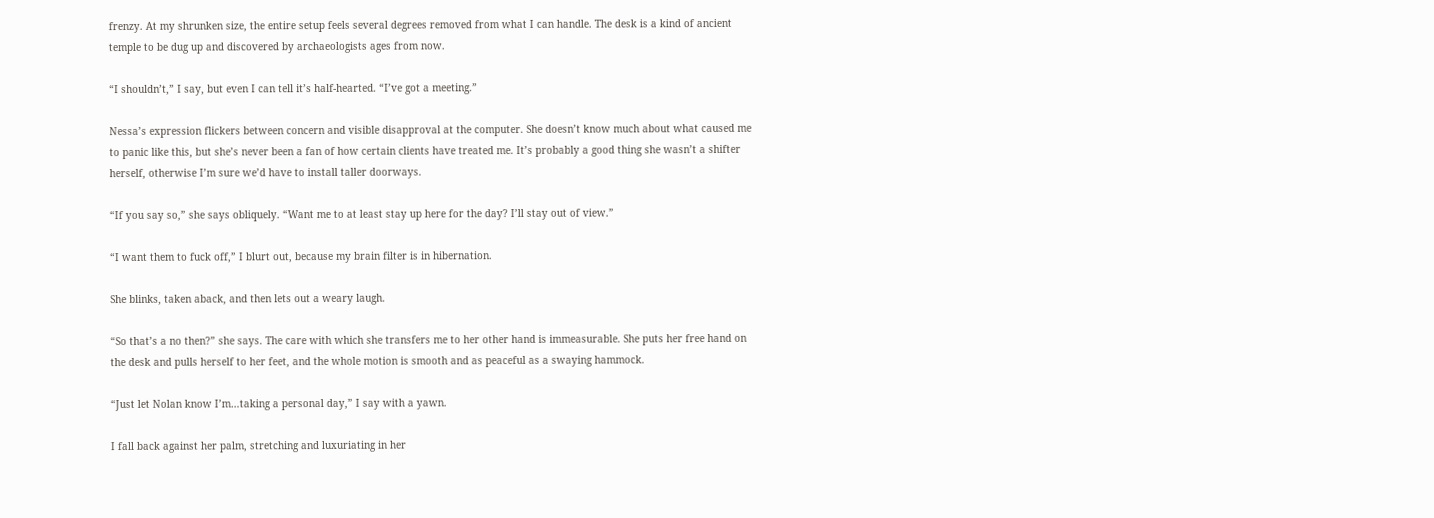frenzy. At my shrunken size, the entire setup feels several degrees removed from what I can handle. The desk is a kind of ancient temple to be dug up and discovered by archaeologists ages from now.

“I shouldn’t,” I say, but even I can tell it’s half-hearted. “I’ve got a meeting.”

Nessa’s expression flickers between concern and visible disapproval at the computer. She doesn’t know much about what caused me to panic like this, but she’s never been a fan of how certain clients have treated me. It’s probably a good thing she wasn’t a shifter herself, otherwise I’m sure we’d have to install taller doorways.

“If you say so,” she says obliquely. “Want me to at least stay up here for the day? I’ll stay out of view.”

“I want them to fuck off,” I blurt out, because my brain filter is in hibernation.

She blinks, taken aback, and then lets out a weary laugh.

“So that’s a no then?” she says. The care with which she transfers me to her other hand is immeasurable. She puts her free hand on the desk and pulls herself to her feet, and the whole motion is smooth and as peaceful as a swaying hammock.

“Just let Nolan know I’m…taking a personal day,” I say with a yawn.

I fall back against her palm, stretching and luxuriating in her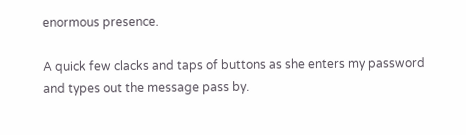enormous presence.

A quick few clacks and taps of buttons as she enters my password and types out the message pass by.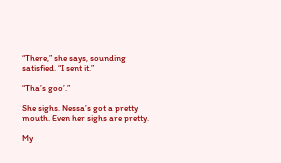“There,” she says, sounding satisfied. “I sent it.”

“Tha’s goo’.”

She sighs. Nessa’s got a pretty mouth. Even her sighs are pretty.

My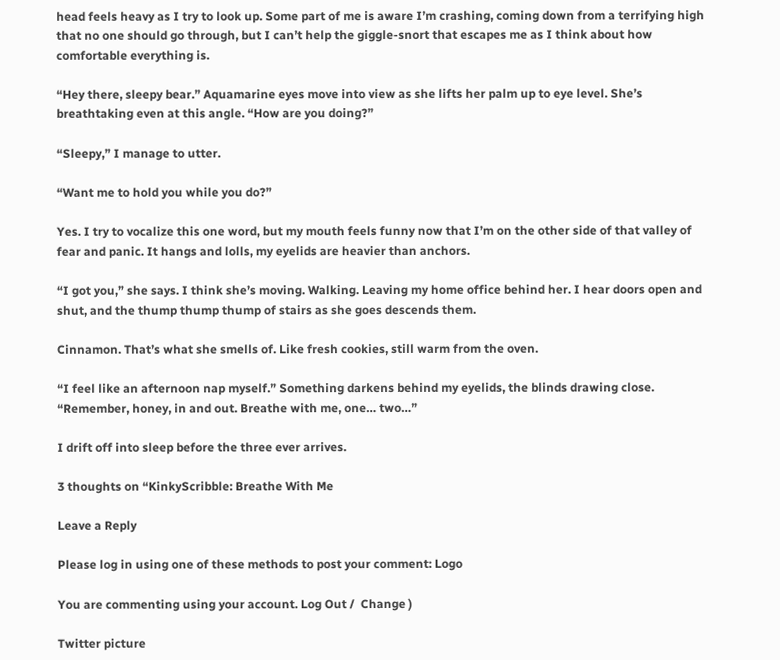head feels heavy as I try to look up. Some part of me is aware I’m crashing, coming down from a terrifying high that no one should go through, but I can’t help the giggle-snort that escapes me as I think about how comfortable everything is.

“Hey there, sleepy bear.” Aquamarine eyes move into view as she lifts her palm up to eye level. She’s breathtaking even at this angle. “How are you doing?”

“Sleepy,” I manage to utter.

“Want me to hold you while you do?”

Yes. I try to vocalize this one word, but my mouth feels funny now that I’m on the other side of that valley of fear and panic. It hangs and lolls, my eyelids are heavier than anchors.

“I got you,” she says. I think she’s moving. Walking. Leaving my home office behind her. I hear doors open and shut, and the thump thump thump of stairs as she goes descends them.

Cinnamon. That’s what she smells of. Like fresh cookies, still warm from the oven.

“I feel like an afternoon nap myself.” Something darkens behind my eyelids, the blinds drawing close. “Remember, honey, in and out. Breathe with me, one… two…”

I drift off into sleep before the three ever arrives.

3 thoughts on “KinkyScribble: Breathe With Me

Leave a Reply

Please log in using one of these methods to post your comment: Logo

You are commenting using your account. Log Out /  Change )

Twitter picture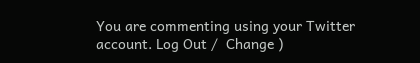You are commenting using your Twitter account. Log Out /  Change )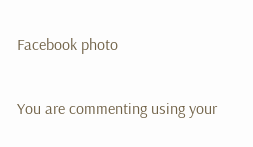Facebook photo

You are commenting using your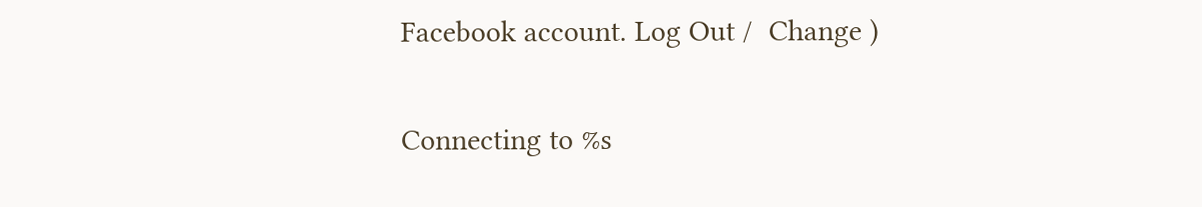Facebook account. Log Out /  Change )

Connecting to %s